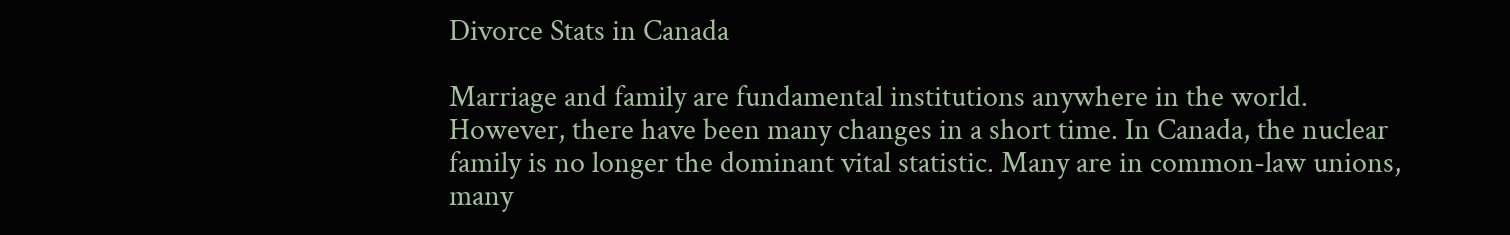Divorce Stats in Canada

Marriage and family are fundamental institutions anywhere in the world. However, there have been many changes in a short time. In Canada, the nuclear family is no longer the dominant vital statistic. Many are in common-law unions, many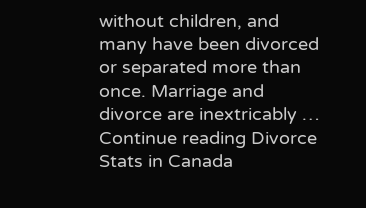without children, and many have been divorced or separated more than once. Marriage and divorce are inextricably … Continue reading Divorce Stats in Canada